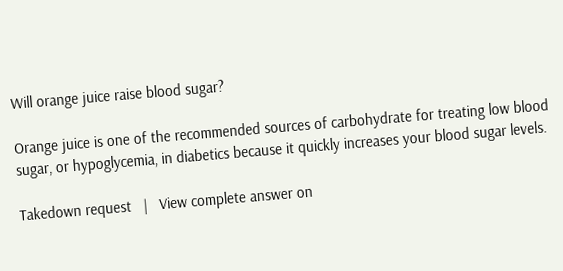Will orange juice raise blood sugar?

Orange juice is one of the recommended sources of carbohydrate for treating low blood sugar, or hypoglycemia, in diabetics because it quickly increases your blood sugar levels.

Takedown request   |   View complete answer on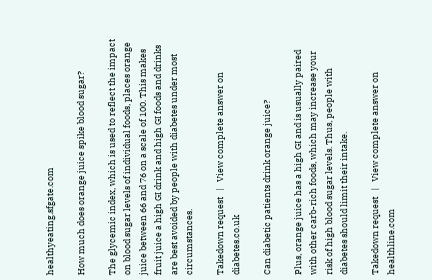healthyeating.sfgate.com

How much does orange juice spike blood sugar?

The glycemic index, which is used to reflect the impact on blood sugar levels of individual foods, places orange juice between 66 and 76 on a scale of 100. This makes fruit juice a high GI drink and high GI foods and drinks are best avoided by people with diabetes under most circumstances.

Takedown request   |   View complete answer on diabetes.co.uk

Can diabetic patients drink orange juice?

Plus, orange juice has a high GI and is usually paired with other carb-rich foods, which may increase your risk of high blood sugar levels. Thus, people with diabetes should limit their intake.

Takedown request   |   View complete answer on healthline.com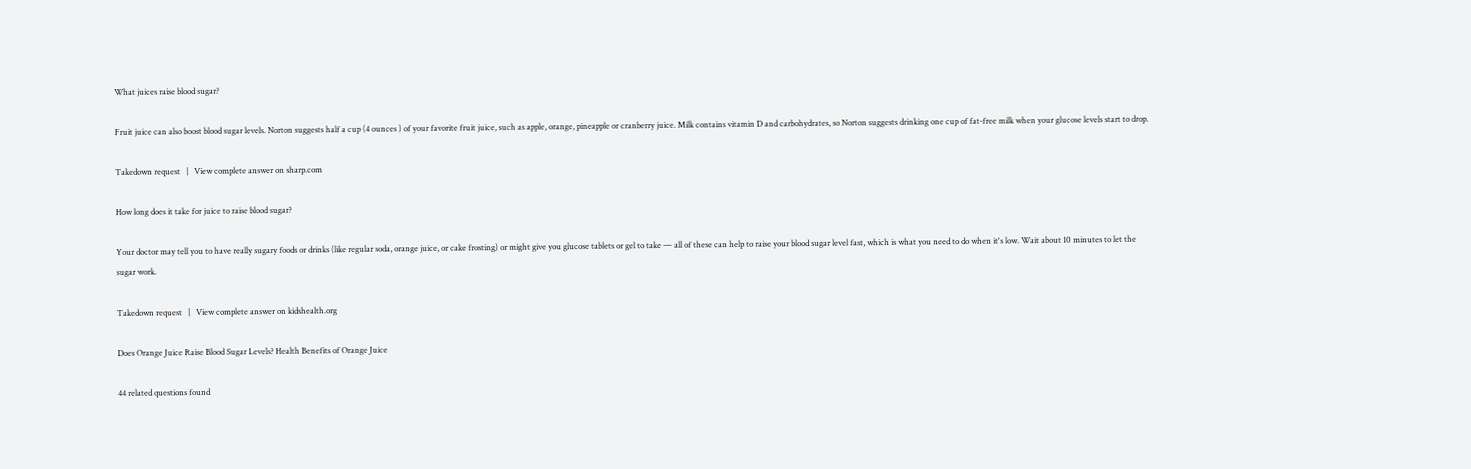What juices raise blood sugar?

Fruit juice can also boost blood sugar levels. Norton suggests half a cup (4 ounces ) of your favorite fruit juice, such as apple, orange, pineapple or cranberry juice. Milk contains vitamin D and carbohydrates, so Norton suggests drinking one cup of fat-free milk when your glucose levels start to drop.

Takedown request   |   View complete answer on sharp.com

How long does it take for juice to raise blood sugar?

Your doctor may tell you to have really sugary foods or drinks (like regular soda, orange juice, or cake frosting) or might give you glucose tablets or gel to take — all of these can help to raise your blood sugar level fast, which is what you need to do when it's low. Wait about 10 minutes to let the sugar work.

Takedown request   |   View complete answer on kidshealth.org

Does Orange Juice Raise Blood Sugar Levels? Health Benefits of Orange Juice

44 related questions found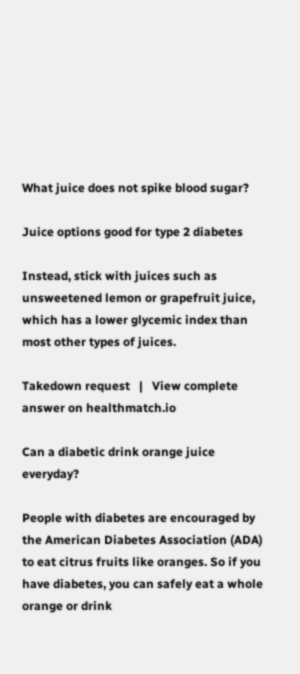What juice does not spike blood sugar?

Juice options good for type 2 diabetes

Instead, stick with juices such as unsweetened lemon or grapefruit juice, which has a lower glycemic index than most other types of juices.

Takedown request   |   View complete answer on healthmatch.io

Can a diabetic drink orange juice everyday?

People with diabetes are encouraged by the American Diabetes Association (ADA) to eat citrus fruits like oranges. So if you have diabetes, you can safely eat a whole orange or drink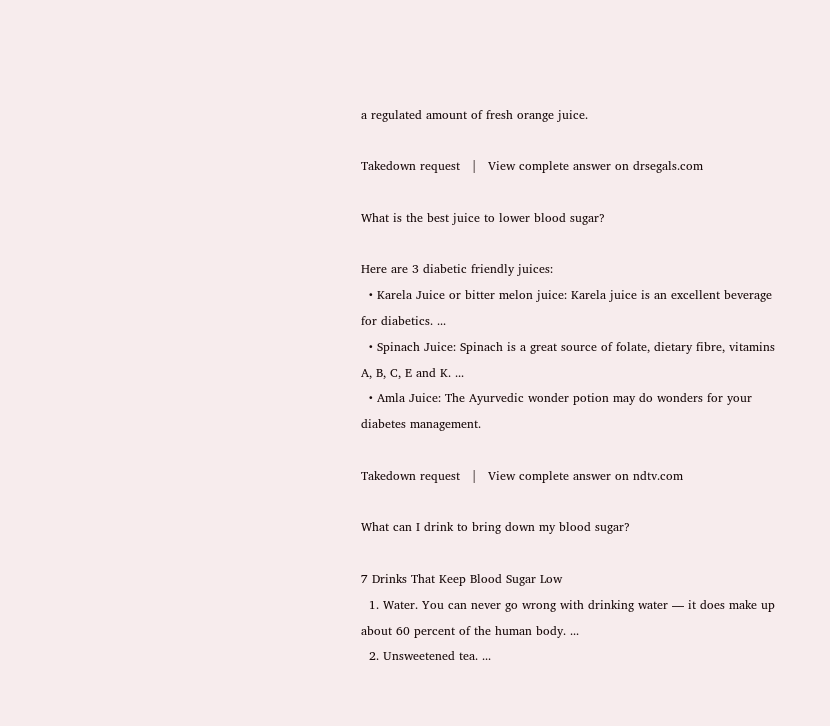a regulated amount of fresh orange juice.

Takedown request   |   View complete answer on drsegals.com

What is the best juice to lower blood sugar?

Here are 3 diabetic friendly juices:
  • Karela Juice or bitter melon juice: Karela juice is an excellent beverage for diabetics. ...
  • Spinach Juice: Spinach is a great source of folate, dietary fibre, vitamins A, B, C, E and K. ...
  • Amla Juice: The Ayurvedic wonder potion may do wonders for your diabetes management.

Takedown request   |   View complete answer on ndtv.com

What can I drink to bring down my blood sugar?

7 Drinks That Keep Blood Sugar Low
  1. Water. You can never go wrong with drinking water — it does make up about 60 percent of the human body. ...
  2. Unsweetened tea. ...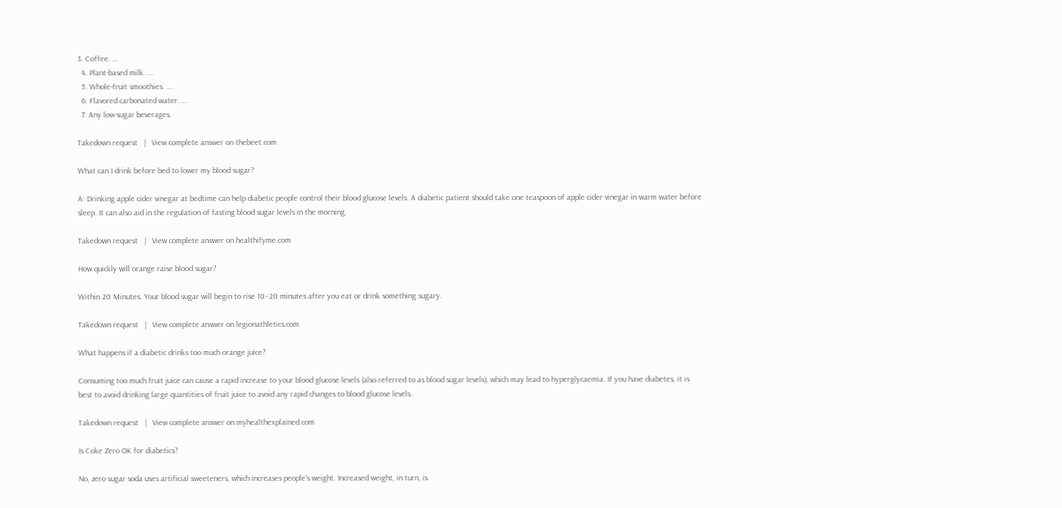3. Coffee. ...
  4. Plant-based milk. ...
  5. Whole-fruit smoothies. ...
  6. Flavored carbonated water. ...
  7. Any low-sugar beverages.

Takedown request   |   View complete answer on thebeet.com

What can I drink before bed to lower my blood sugar?

A: Drinking apple cider vinegar at bedtime can help diabetic people control their blood glucose levels. A diabetic patient should take one teaspoon of apple cider vinegar in warm water before sleep. It can also aid in the regulation of fasting blood sugar levels in the morning.

Takedown request   |   View complete answer on healthifyme.com

How quickly will orange raise blood sugar?

Within 20 Minutes. Your blood sugar will begin to rise 10–20 minutes after you eat or drink something sugary.

Takedown request   |   View complete answer on legionathletics.com

What happens if a diabetic drinks too much orange juice?

Consuming too much fruit juice can cause a rapid increase to your blood glucose levels (also referred to as blood sugar levels), which may lead to hyperglycaemia. If you have diabetes, it is best to avoid drinking large quantities of fruit juice to avoid any rapid changes to blood glucose levels.

Takedown request   |   View complete answer on myhealthexplained.com

Is Coke Zero OK for diabetics?

No, zero sugar soda uses artificial sweeteners, which increases people's weight. Increased weight, in turn, is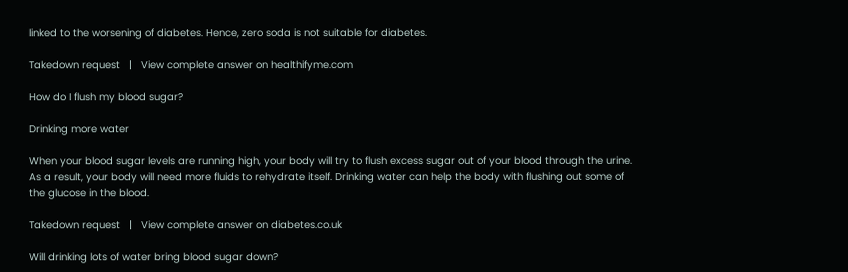linked to the worsening of diabetes. Hence, zero soda is not suitable for diabetes.

Takedown request   |   View complete answer on healthifyme.com

How do I flush my blood sugar?

Drinking more water

When your blood sugar levels are running high, your body will try to flush excess sugar out of your blood through the urine. As a result, your body will need more fluids to rehydrate itself. Drinking water can help the body with flushing out some of the glucose in the blood.

Takedown request   |   View complete answer on diabetes.co.uk

Will drinking lots of water bring blood sugar down?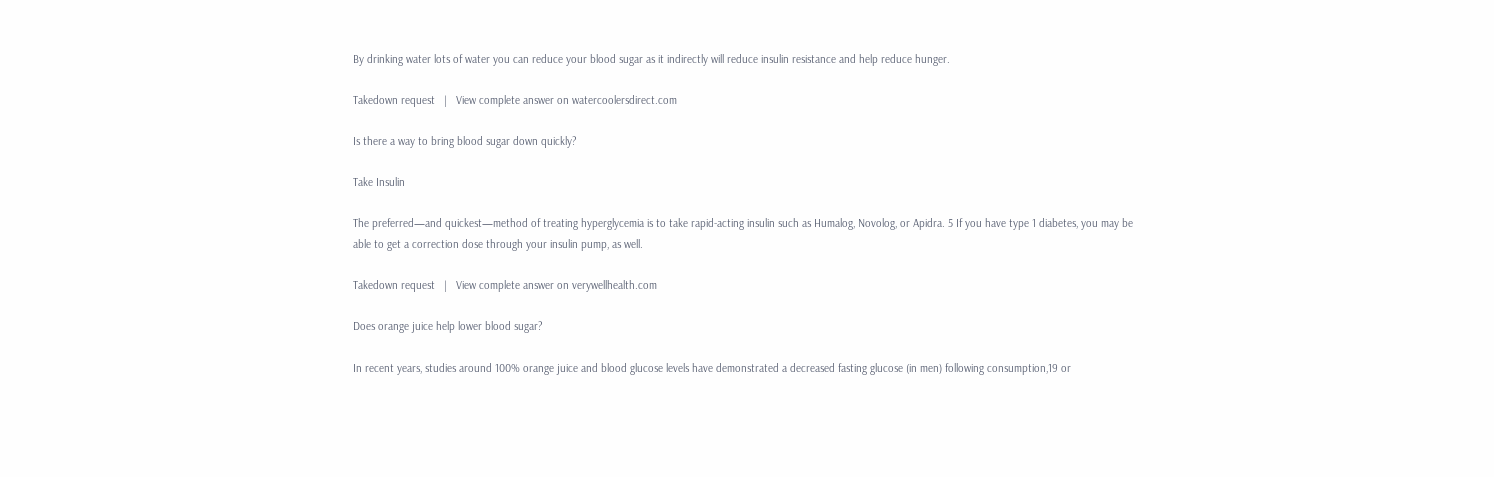By drinking water lots of water you can reduce your blood sugar as it indirectly will reduce insulin resistance and help reduce hunger.

Takedown request   |   View complete answer on watercoolersdirect.com

Is there a way to bring blood sugar down quickly?

Take Insulin

The preferred—and quickest—method of treating hyperglycemia is to take rapid-acting insulin such as Humalog, Novolog, or Apidra. 5 If you have type 1 diabetes, you may be able to get a correction dose through your insulin pump, as well.

Takedown request   |   View complete answer on verywellhealth.com

Does orange juice help lower blood sugar?

In recent years, studies around 100% orange juice and blood glucose levels have demonstrated a decreased fasting glucose (in men) following consumption,19 or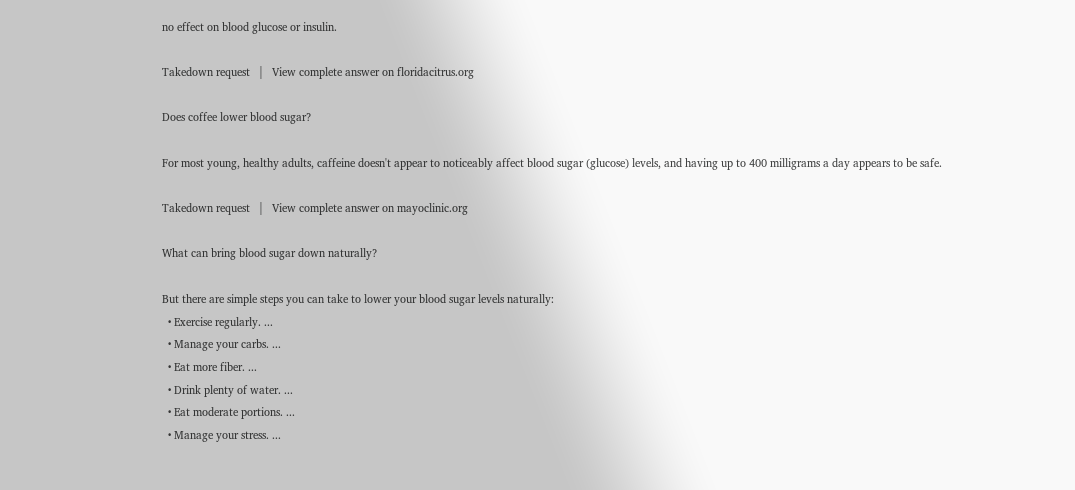no effect on blood glucose or insulin.

Takedown request   |   View complete answer on floridacitrus.org

Does coffee lower blood sugar?

For most young, healthy adults, caffeine doesn't appear to noticeably affect blood sugar (glucose) levels, and having up to 400 milligrams a day appears to be safe.

Takedown request   |   View complete answer on mayoclinic.org

What can bring blood sugar down naturally?

But there are simple steps you can take to lower your blood sugar levels naturally:
  • Exercise regularly. ...
  • Manage your carbs. ...
  • Eat more fiber. ...
  • Drink plenty of water. ...
  • Eat moderate portions. ...
  • Manage your stress. ...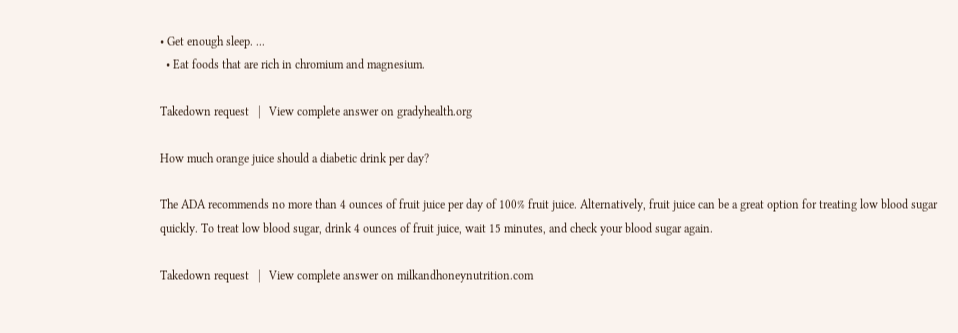• Get enough sleep. ...
  • Eat foods that are rich in chromium and magnesium.

Takedown request   |   View complete answer on gradyhealth.org

How much orange juice should a diabetic drink per day?

The ADA recommends no more than 4 ounces of fruit juice per day of 100% fruit juice. Alternatively, fruit juice can be a great option for treating low blood sugar quickly. To treat low blood sugar, drink 4 ounces of fruit juice, wait 15 minutes, and check your blood sugar again.

Takedown request   |   View complete answer on milkandhoneynutrition.com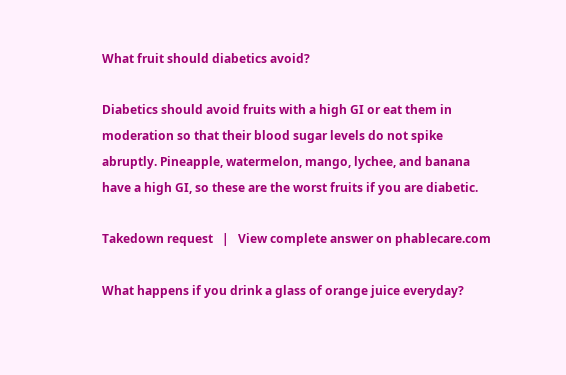What fruit should diabetics avoid?

Diabetics should avoid fruits with a high GI or eat them in moderation so that their blood sugar levels do not spike abruptly. Pineapple, watermelon, mango, lychee, and banana have a high GI, so these are the worst fruits if you are diabetic.

Takedown request   |   View complete answer on phablecare.com

What happens if you drink a glass of orange juice everyday?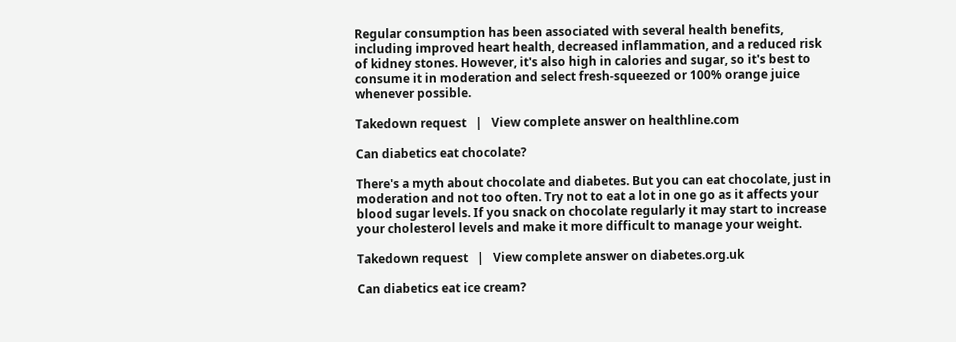Regular consumption has been associated with several health benefits, including improved heart health, decreased inflammation, and a reduced risk of kidney stones. However, it's also high in calories and sugar, so it's best to consume it in moderation and select fresh-squeezed or 100% orange juice whenever possible.

Takedown request   |   View complete answer on healthline.com

Can diabetics eat chocolate?

There's a myth about chocolate and diabetes. But you can eat chocolate, just in moderation and not too often. Try not to eat a lot in one go as it affects your blood sugar levels. If you snack on chocolate regularly it may start to increase your cholesterol levels and make it more difficult to manage your weight.

Takedown request   |   View complete answer on diabetes.org.uk

Can diabetics eat ice cream?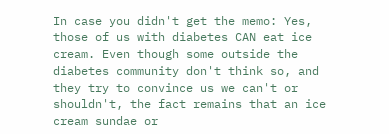In case you didn't get the memo: Yes, those of us with diabetes CAN eat ice cream. Even though some outside the diabetes community don't think so, and they try to convince us we can't or shouldn't, the fact remains that an ice cream sundae or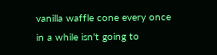vanilla waffle cone every once in a while isn't going to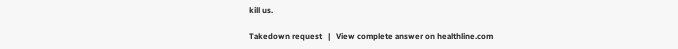kill us.

Takedown request   |   View complete answer on healthline.com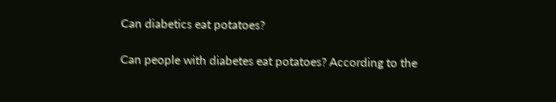Can diabetics eat potatoes?

Can people with diabetes eat potatoes? According to the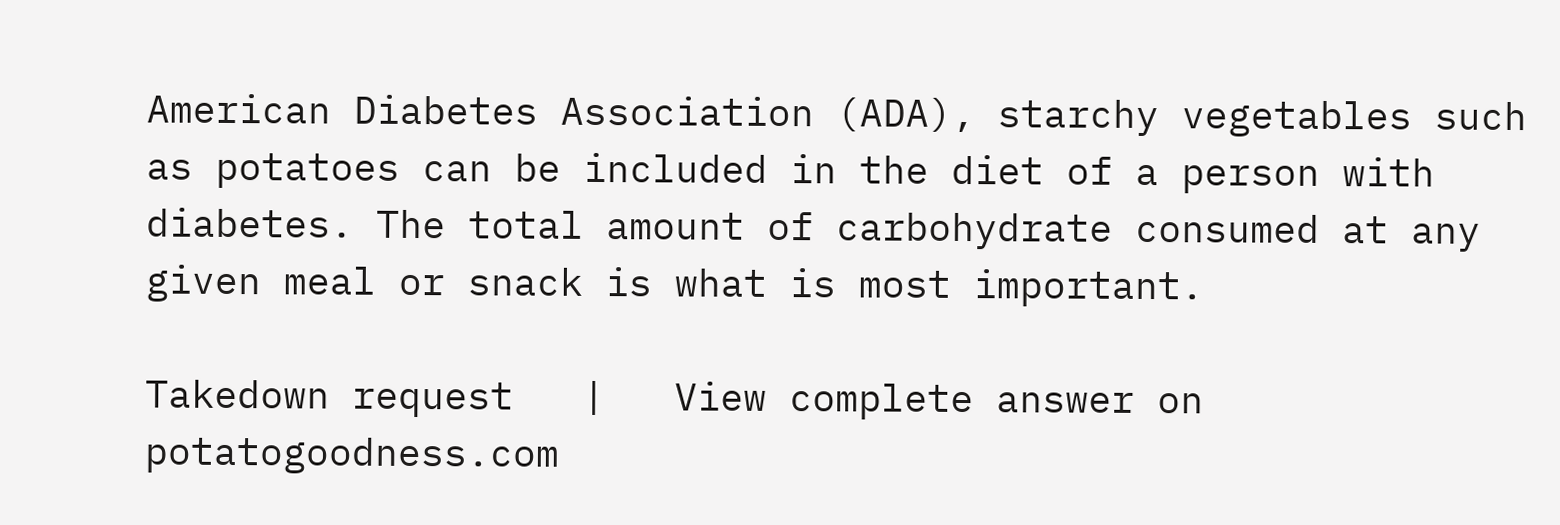American Diabetes Association (ADA), starchy vegetables such as potatoes can be included in the diet of a person with diabetes. The total amount of carbohydrate consumed at any given meal or snack is what is most important.

Takedown request   |   View complete answer on potatogoodness.com